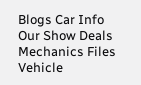Blogs Car Info Our Show Deals Mechanics Files Vehicle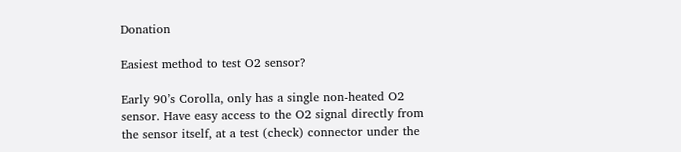Donation

Easiest method to test O2 sensor?

Early 90’s Corolla, only has a single non-heated O2 sensor. Have easy access to the O2 signal directly from the sensor itself, at a test (check) connector under the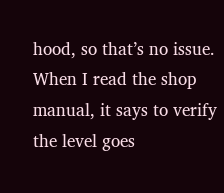hood, so that’s no issue. When I read the shop manual, it says to verify the level goes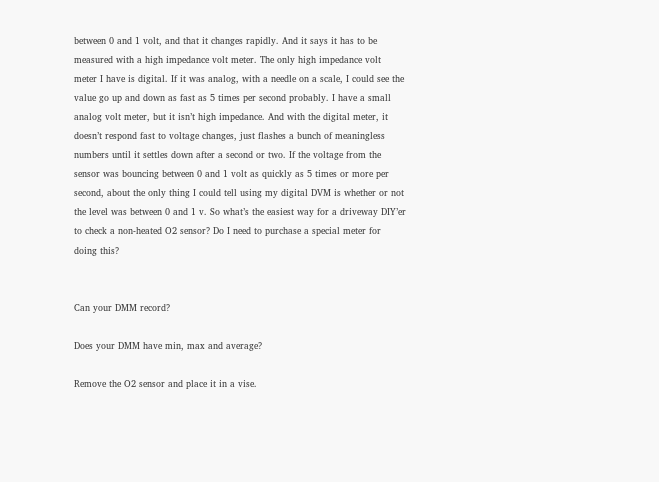between 0 and 1 volt, and that it changes rapidly. And it says it has to be measured with a high impedance volt meter. The only high impedance volt meter I have is digital. If it was analog, with a needle on a scale, I could see the value go up and down as fast as 5 times per second probably. I have a small analog volt meter, but it isn’t high impedance. And with the digital meter, it doesn’t respond fast to voltage changes, just flashes a bunch of meaningless numbers until it settles down after a second or two. If the voltage from the sensor was bouncing between 0 and 1 volt as quickly as 5 times or more per second, about the only thing I could tell using my digital DVM is whether or not the level was between 0 and 1 v. So what’s the easiest way for a driveway DIY’er to check a non-heated O2 sensor? Do I need to purchase a special meter for doing this?


Can your DMM record?

Does your DMM have min, max and average?

Remove the O2 sensor and place it in a vise.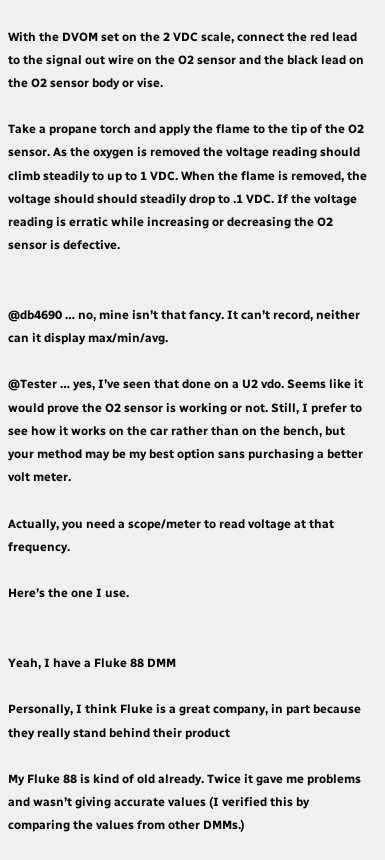With the DVOM set on the 2 VDC scale, connect the red lead to the signal out wire on the O2 sensor and the black lead on the O2 sensor body or vise.

Take a propane torch and apply the flame to the tip of the O2 sensor. As the oxygen is removed the voltage reading should climb steadily to up to 1 VDC. When the flame is removed, the voltage should should steadily drop to .1 VDC. If the voltage reading is erratic while increasing or decreasing the O2 sensor is defective.


@db4690 … no, mine isn’t that fancy. It can’t record, neither can it display max/min/avg.

@Tester … yes, I’ve seen that done on a U2 vdo. Seems like it would prove the O2 sensor is working or not. Still, I prefer to see how it works on the car rather than on the bench, but your method may be my best option sans purchasing a better volt meter.

Actually, you need a scope/meter to read voltage at that frequency.

Here’s the one I use.


Yeah, I have a Fluke 88 DMM

Personally, I think Fluke is a great company, in part because they really stand behind their product

My Fluke 88 is kind of old already. Twice it gave me problems and wasn’t giving accurate values (I verified this by comparing the values from other DMMs.)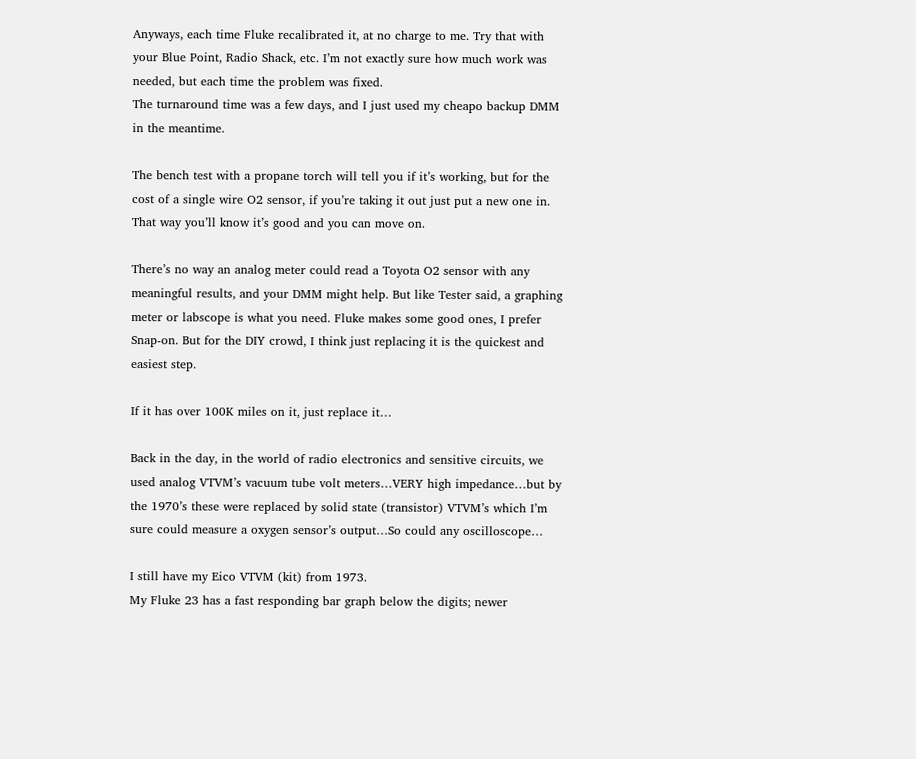Anyways, each time Fluke recalibrated it, at no charge to me. Try that with your Blue Point, Radio Shack, etc. I’m not exactly sure how much work was needed, but each time the problem was fixed.
The turnaround time was a few days, and I just used my cheapo backup DMM in the meantime.

The bench test with a propane torch will tell you if it’s working, but for the cost of a single wire O2 sensor, if you’re taking it out just put a new one in. That way you’ll know it’s good and you can move on.

There’s no way an analog meter could read a Toyota O2 sensor with any meaningful results, and your DMM might help. But like Tester said, a graphing meter or labscope is what you need. Fluke makes some good ones, I prefer Snap-on. But for the DIY crowd, I think just replacing it is the quickest and easiest step.

If it has over 100K miles on it, just replace it…

Back in the day, in the world of radio electronics and sensitive circuits, we used analog VTVM’s vacuum tube volt meters…VERY high impedance…but by the 1970’s these were replaced by solid state (transistor) VTVM’s which I’m sure could measure a oxygen sensor’s output…So could any oscilloscope…

I still have my Eico VTVM (kit) from 1973.
My Fluke 23 has a fast responding bar graph below the digits; newer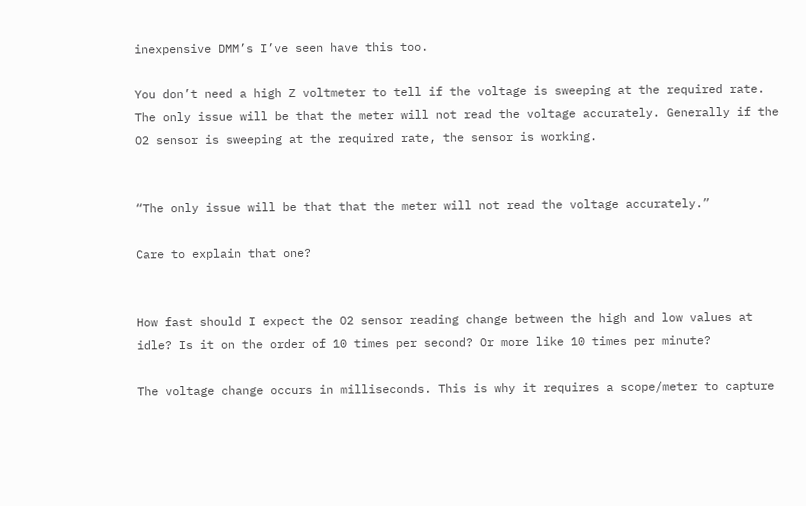inexpensive DMM’s I’ve seen have this too.

You don’t need a high Z voltmeter to tell if the voltage is sweeping at the required rate. The only issue will be that the meter will not read the voltage accurately. Generally if the O2 sensor is sweeping at the required rate, the sensor is working.


“The only issue will be that that the meter will not read the voltage accurately.”

Care to explain that one?


How fast should I expect the O2 sensor reading change between the high and low values at idle? Is it on the order of 10 times per second? Or more like 10 times per minute?

The voltage change occurs in milliseconds. This is why it requires a scope/meter to capture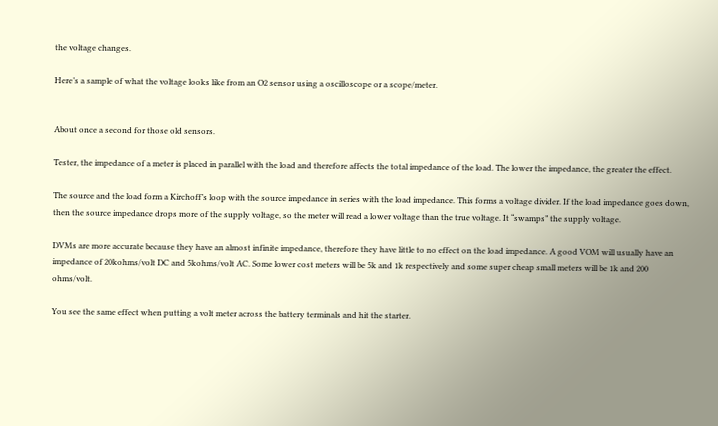the voltage changes.

Here’s a sample of what the voltage looks like from an O2 sensor using a oscilloscope or a scope/meter.


About once a second for those old sensors.

Tester, the impedance of a meter is placed in parallel with the load and therefore affects the total impedance of the load. The lower the impedance, the greater the effect.

The source and the load form a Kirchoff’s loop with the source impedance in series with the load impedance. This forms a voltage divider. If the load impedance goes down, then the source impedance drops more of the supply voltage, so the meter will read a lower voltage than the true voltage. It “swamps” the supply voltage.

DVMs are more accurate because they have an almost infinite impedance, therefore they have little to no effect on the load impedance. A good VOM will usually have an impedance of 20kohms/volt DC and 5kohms/volt AC. Some lower cost meters will be 5k and 1k respectively and some super cheap small meters will be 1k and 200 ohms/volt.

You see the same effect when putting a volt meter across the battery terminals and hit the starter.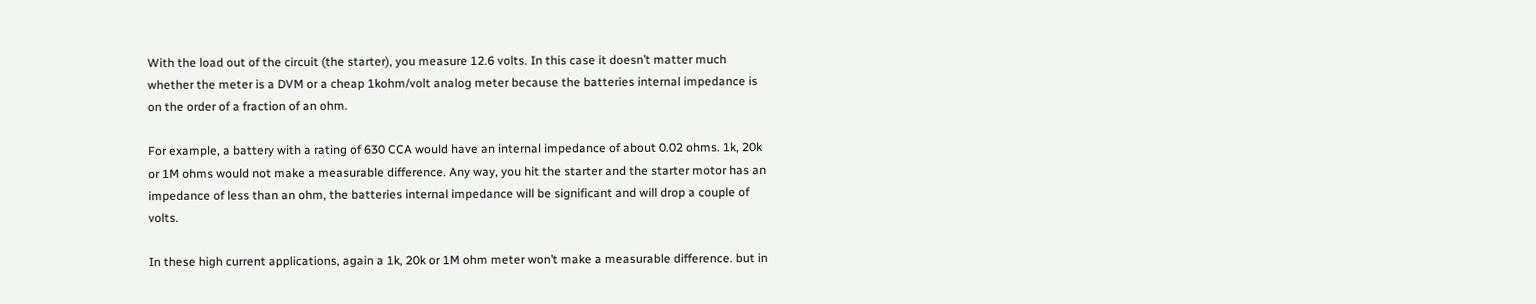With the load out of the circuit (the starter), you measure 12.6 volts. In this case it doesn’t matter much whether the meter is a DVM or a cheap 1kohm/volt analog meter because the batteries internal impedance is on the order of a fraction of an ohm.

For example, a battery with a rating of 630 CCA would have an internal impedance of about 0.02 ohms. 1k, 20k or 1M ohms would not make a measurable difference. Any way, you hit the starter and the starter motor has an impedance of less than an ohm, the batteries internal impedance will be significant and will drop a couple of volts.

In these high current applications, again a 1k, 20k or 1M ohm meter won’t make a measurable difference. but in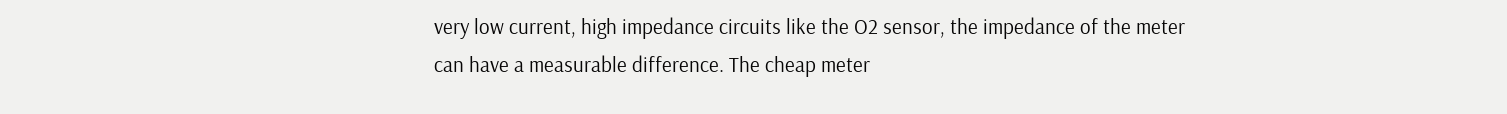very low current, high impedance circuits like the O2 sensor, the impedance of the meter can have a measurable difference. The cheap meter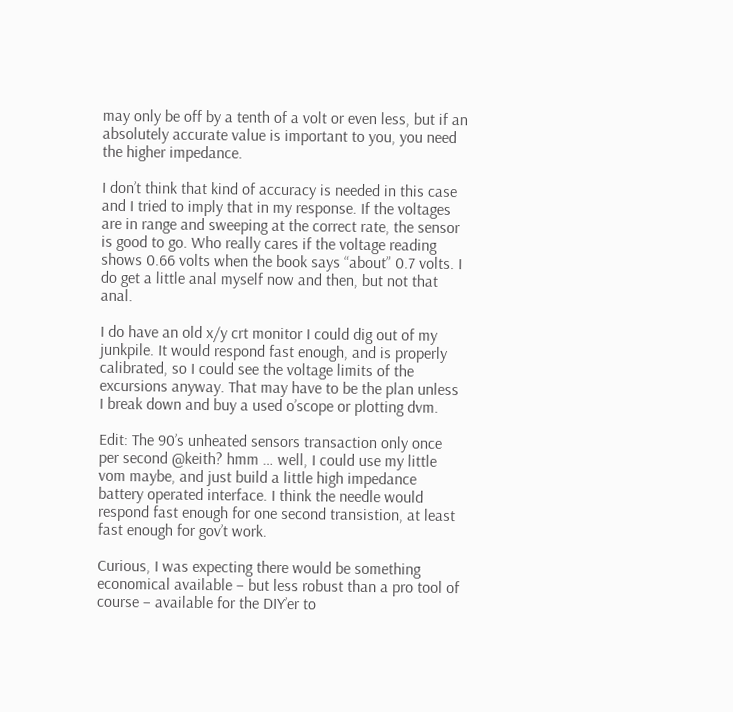may only be off by a tenth of a volt or even less, but if an absolutely accurate value is important to you, you need the higher impedance.

I don’t think that kind of accuracy is needed in this case and I tried to imply that in my response. If the voltages are in range and sweeping at the correct rate, the sensor is good to go. Who really cares if the voltage reading shows 0.66 volts when the book says “about” 0.7 volts. I do get a little anal myself now and then, but not that anal.

I do have an old x/y crt monitor I could dig out of my junkpile. It would respond fast enough, and is properly calibrated, so I could see the voltage limits of the excursions anyway. That may have to be the plan unless I break down and buy a used o’scope or plotting dvm.

Edit: The 90’s unheated sensors transaction only once per second @keith? hmm … well, I could use my little vom maybe, and just build a little high impedance battery operated interface. I think the needle would respond fast enough for one second transistion, at least fast enough for gov’t work.

Curious, I was expecting there would be something economical available – but less robust than a pro tool of course – available for the DIY’er to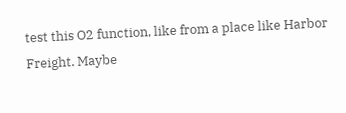test this O2 function, like from a place like Harbor Freight. Maybe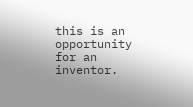this is an opportunity for an inventor.